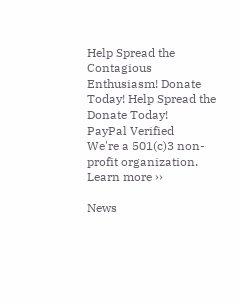Help Spread the Contagious Enthusiasm! Donate Today! Help Spread the
Donate Today!
PayPal Verified
We're a 501(c)3 non-profit organization. Learn more ››

News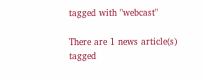tagged with "webcast"

There are 1 news article(s) tagged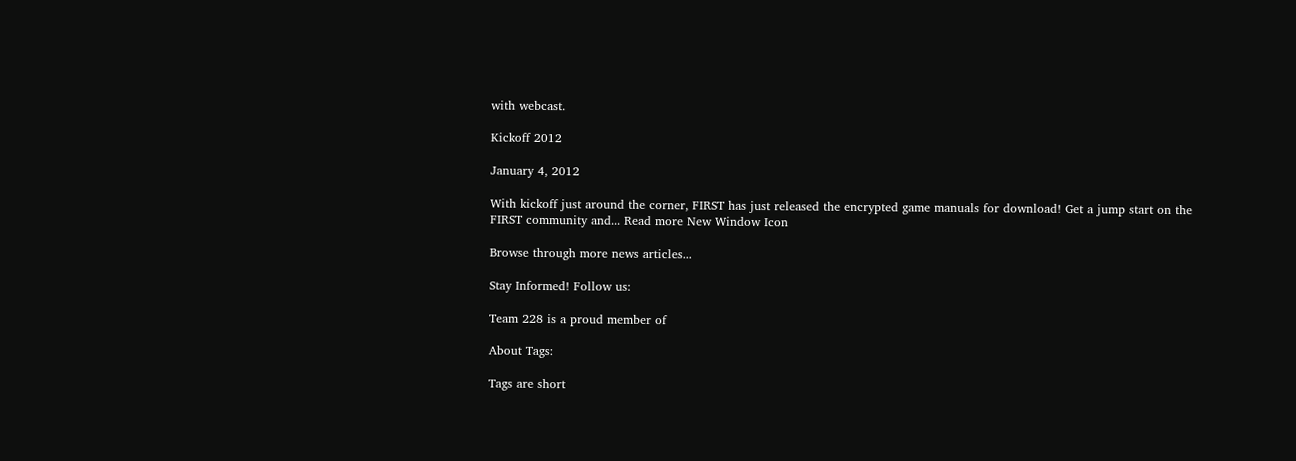with webcast.

Kickoff 2012

January 4, 2012

With kickoff just around the corner, FIRST has just released the encrypted game manuals for download! Get a jump start on the FIRST community and... Read more New Window Icon

Browse through more news articles...

Stay Informed! Follow us:

Team 228 is a proud member of

About Tags:

Tags are short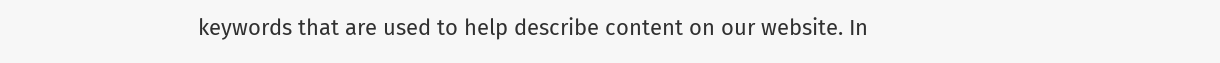keywords that are used to help describe content on our website. In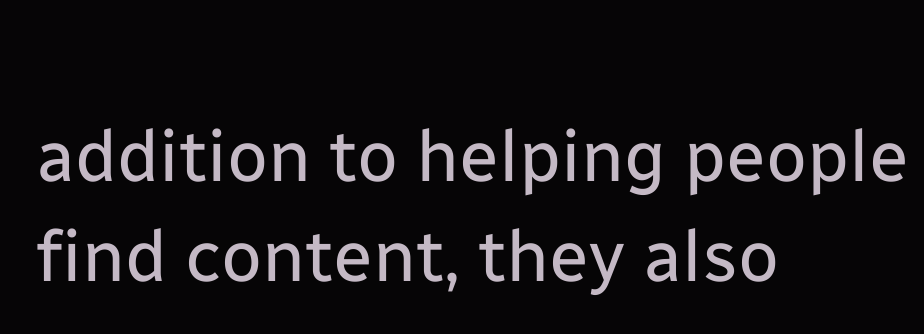addition to helping people find content, they also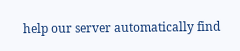help our server automatically find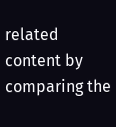related content by comparing the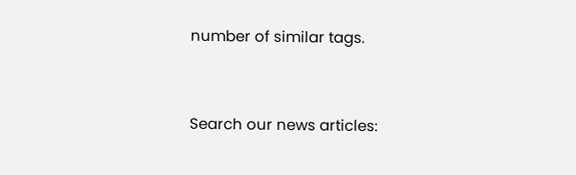number of similar tags.


Search our news articles: